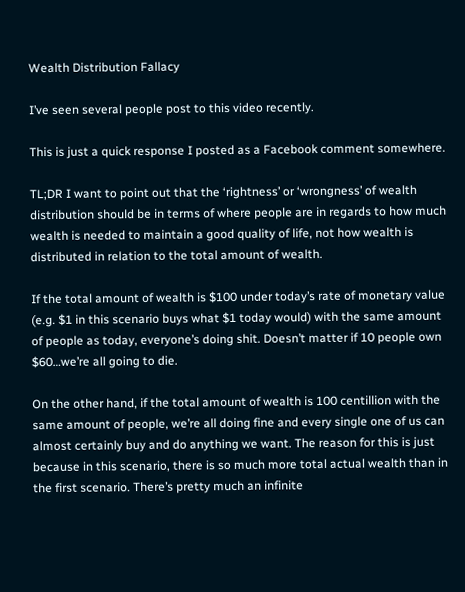Wealth Distribution Fallacy

I’ve seen several people post to this video recently.

This is just a quick response I posted as a Facebook comment somewhere.

TL;DR I want to point out that the ‘rightness’ or ‘wrongness’ of wealth distribution should be in terms of where people are in regards to how much wealth is needed to maintain a good quality of life, not how wealth is distributed in relation to the total amount of wealth.

If the total amount of wealth is $100 under today’s rate of monetary value (e.g. $1 in this scenario buys what $1 today would) with the same amount of people as today, everyone’s doing shit. Doesn’t matter if 10 people own $60…we’re all going to die.

On the other hand, if the total amount of wealth is 100 centillion with the same amount of people, we’re all doing fine and every single one of us can almost certainly buy and do anything we want. The reason for this is just because in this scenario, there is so much more total actual wealth than in the first scenario. There’s pretty much an infinite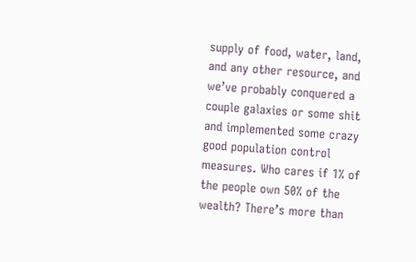supply of food, water, land, and any other resource, and we’ve probably conquered a couple galaxies or some shit and implemented some crazy good population control measures. Who cares if 1% of the people own 50% of the wealth? There’s more than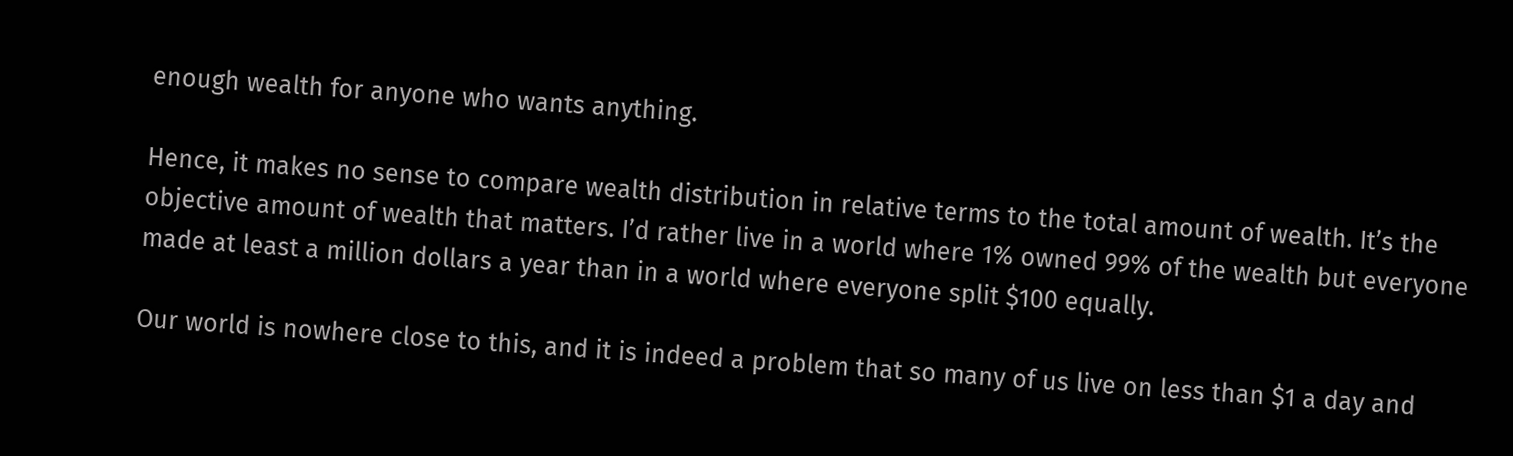enough wealth for anyone who wants anything.

Hence, it makes no sense to compare wealth distribution in relative terms to the total amount of wealth. It’s the objective amount of wealth that matters. I’d rather live in a world where 1% owned 99% of the wealth but everyone made at least a million dollars a year than in a world where everyone split $100 equally.

Our world is nowhere close to this, and it is indeed a problem that so many of us live on less than $1 a day and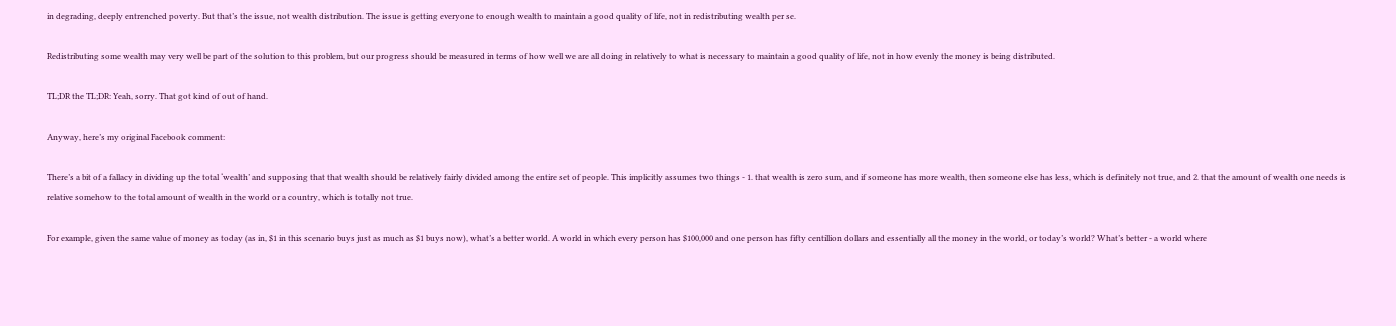in degrading, deeply entrenched poverty. But that’s the issue, not wealth distribution. The issue is getting everyone to enough wealth to maintain a good quality of life, not in redistributing wealth per se.

Redistributing some wealth may very well be part of the solution to this problem, but our progress should be measured in terms of how well we are all doing in relatively to what is necessary to maintain a good quality of life, not in how evenly the money is being distributed.

TL;DR the TL;DR: Yeah, sorry. That got kind of out of hand.

Anyway, here’s my original Facebook comment:

There’s a bit of a fallacy in dividing up the total ‘wealth’ and supposing that that wealth should be relatively fairly divided among the entire set of people. This implicitly assumes two things - 1. that wealth is zero sum, and if someone has more wealth, then someone else has less, which is definitely not true, and 2. that the amount of wealth one needs is relative somehow to the total amount of wealth in the world or a country, which is totally not true.

For example, given the same value of money as today (as in, $1 in this scenario buys just as much as $1 buys now), what’s a better world. A world in which every person has $100,000 and one person has fifty centillion dollars and essentially all the money in the world, or today’s world? What’s better - a world where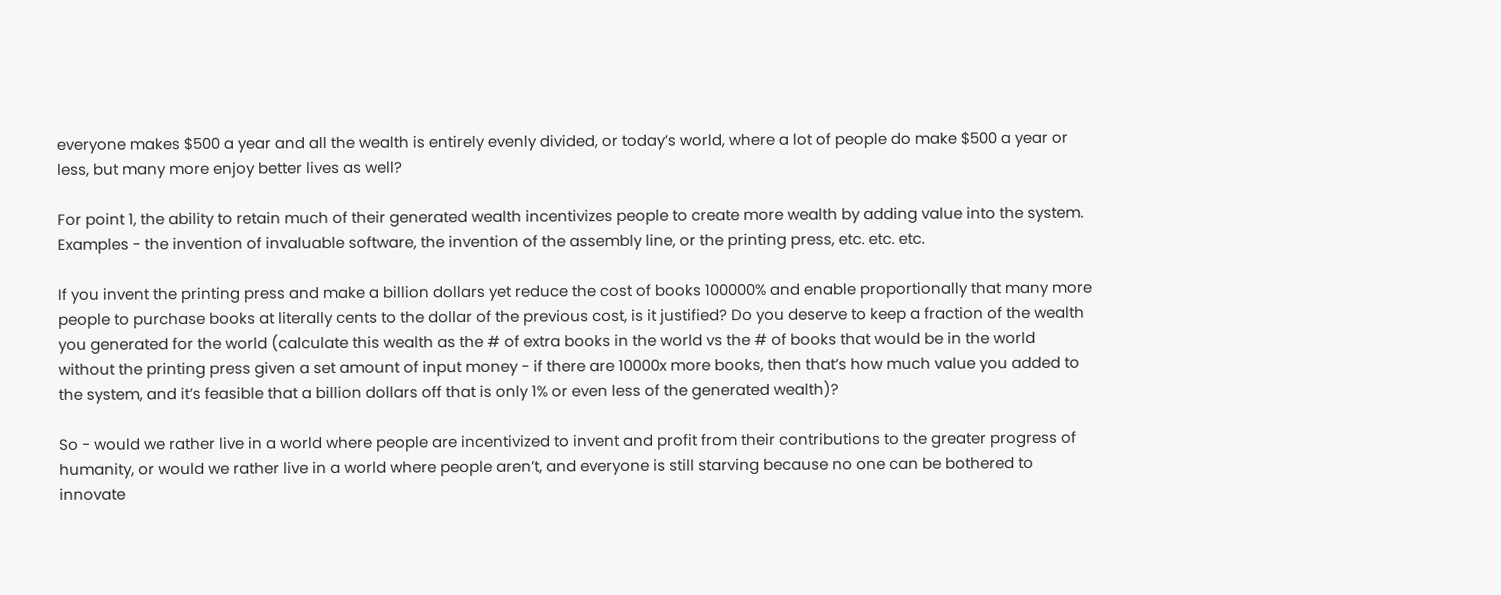everyone makes $500 a year and all the wealth is entirely evenly divided, or today’s world, where a lot of people do make $500 a year or less, but many more enjoy better lives as well?

For point 1, the ability to retain much of their generated wealth incentivizes people to create more wealth by adding value into the system. Examples - the invention of invaluable software, the invention of the assembly line, or the printing press, etc. etc. etc.

If you invent the printing press and make a billion dollars yet reduce the cost of books 100000% and enable proportionally that many more people to purchase books at literally cents to the dollar of the previous cost, is it justified? Do you deserve to keep a fraction of the wealth you generated for the world (calculate this wealth as the # of extra books in the world vs the # of books that would be in the world without the printing press given a set amount of input money - if there are 10000x more books, then that’s how much value you added to the system, and it’s feasible that a billion dollars off that is only 1% or even less of the generated wealth)?

So - would we rather live in a world where people are incentivized to invent and profit from their contributions to the greater progress of humanity, or would we rather live in a world where people aren’t, and everyone is still starving because no one can be bothered to innovate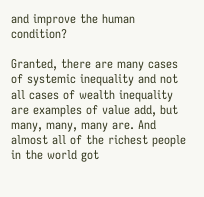and improve the human condition?

Granted, there are many cases of systemic inequality and not all cases of wealth inequality are examples of value add, but many, many, many are. And almost all of the richest people in the world got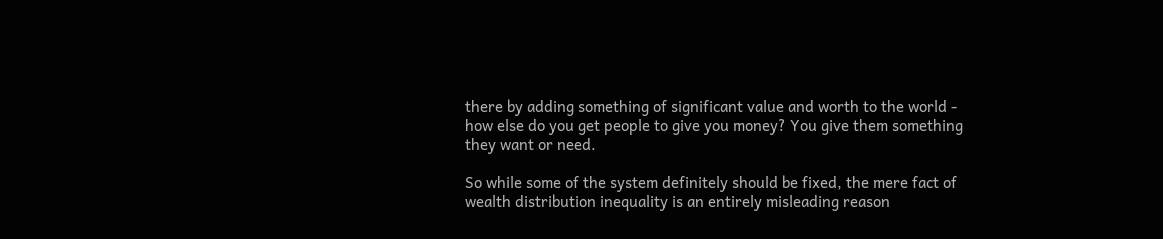there by adding something of significant value and worth to the world - how else do you get people to give you money? You give them something they want or need.

So while some of the system definitely should be fixed, the mere fact of wealth distribution inequality is an entirely misleading reason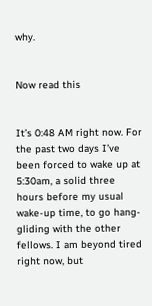why.


Now read this


It’s 0:48 AM right now. For the past two days I’ve been forced to wake up at 5:30am, a solid three hours before my usual wake-up time, to go hang-gliding with the other fellows. I am beyond tired right now, but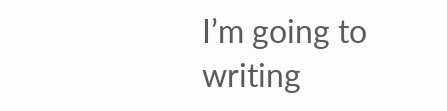I’m going to writing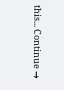this... Continue →